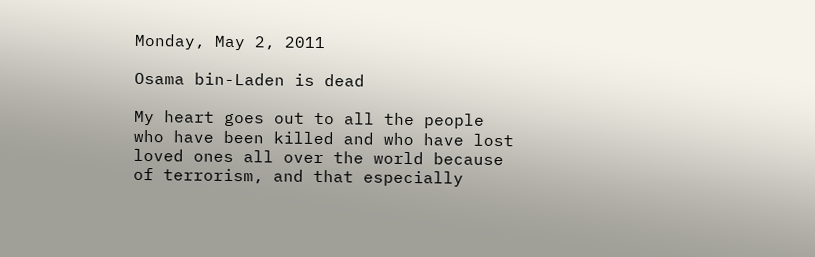Monday, May 2, 2011

Osama bin-Laden is dead

My heart goes out to all the people who have been killed and who have lost loved ones all over the world because of terrorism, and that especially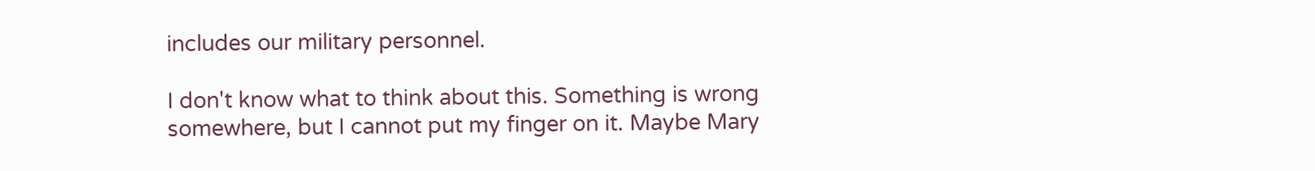includes our military personnel.

I don't know what to think about this. Something is wrong somewhere, but I cannot put my finger on it. Maybe Mary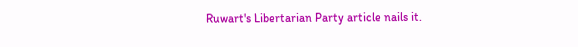Ruwart's Libertarian Party article nails it.